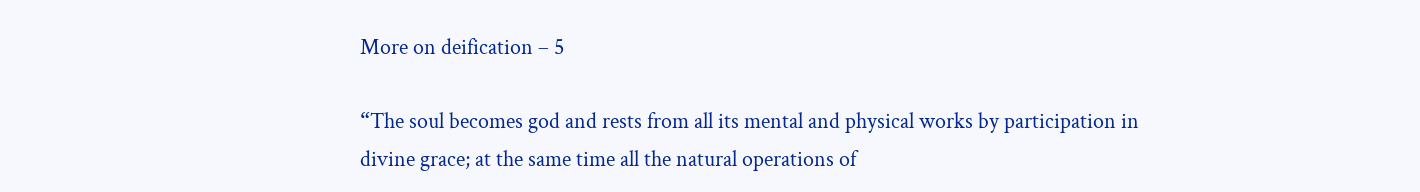More on deification – 5

“The soul becomes god and rests from all its mental and physical works by participation in divine grace; at the same time all the natural operations of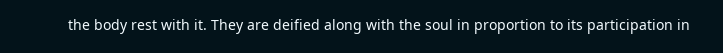the body rest with it. They are deified along with the soul in proportion to its participation in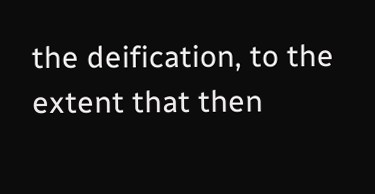the deification, to the extent that then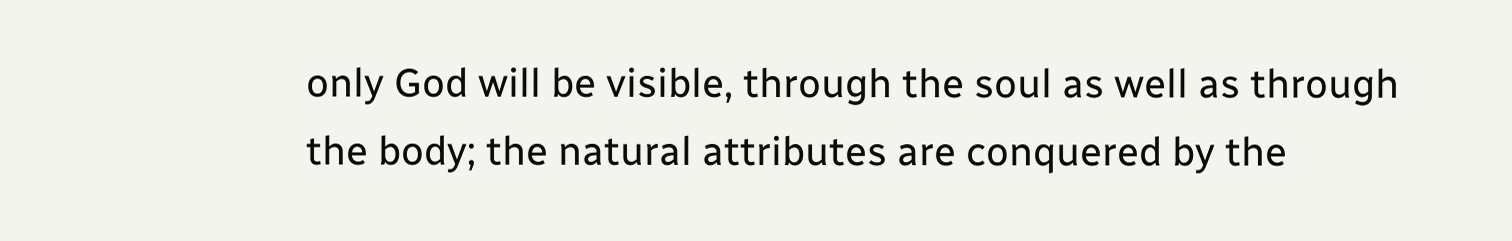only God will be visible, through the soul as well as through the body; the natural attributes are conquered by the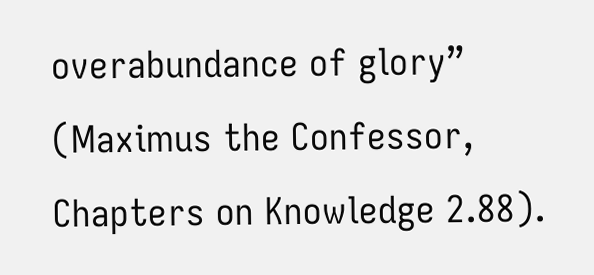overabundance of glory” (Maximus the Confessor, Chapters on Knowledge 2.88).